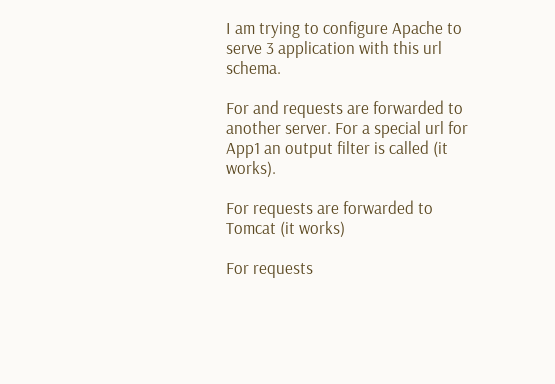I am trying to configure Apache to serve 3 application with this url schema.

For and requests are forwarded to another server. For a special url for App1 an output filter is called (it works).

For requests are forwarded to Tomcat (it works)

For requests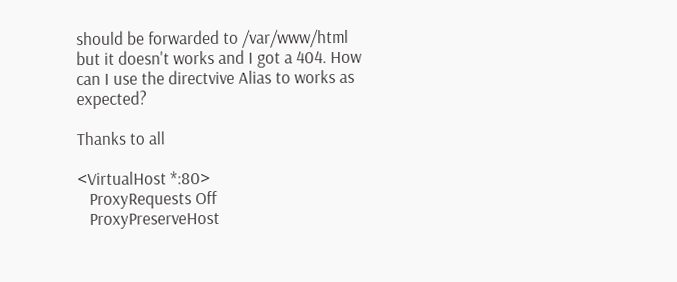should be forwarded to /var/www/html but it doesn't works and I got a 404. How can I use the directvive Alias to works as expected?

Thanks to all

<VirtualHost *:80>
   ProxyRequests Off
   ProxyPreserveHost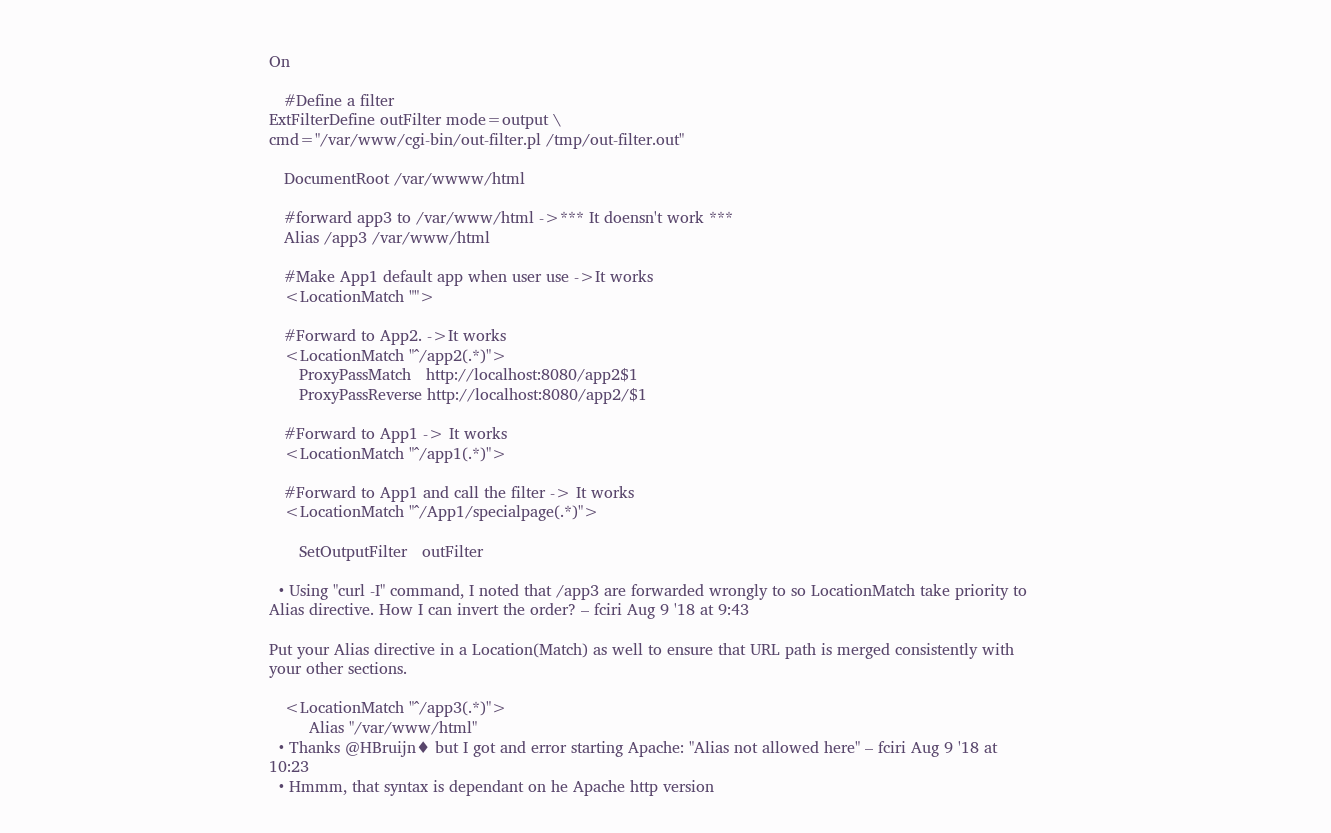On

   #Define a filter
ExtFilterDefine outFilter mode=output \
cmd="/var/www/cgi-bin/out-filter.pl /tmp/out-filter.out"

   DocumentRoot /var/wwww/html

   #forward app3 to /var/www/html ->*** It doensn't work ***
   Alias /app3 /var/www/html

   #Make App1 default app when user use ->It works
   <LocationMatch "">

   #Forward to App2. ->It works
   <LocationMatch "^/app2(.*)">
      ProxyPassMatch   http://localhost:8080/app2$1
      ProxyPassReverse http://localhost:8080/app2/$1

   #Forward to App1 -> It works
   <LocationMatch "^/app1(.*)">

   #Forward to App1 and call the filter -> It works
   <LocationMatch "^/App1/specialpage(.*)">

      SetOutputFilter   outFilter

  • Using "curl -I" command, I noted that /app3 are forwarded wrongly to so LocationMatch take priority to Alias directive. How I can invert the order? – fciri Aug 9 '18 at 9:43

Put your Alias directive in a Location(Match) as well to ensure that URL path is merged consistently with your other sections.

   <LocationMatch "^/app3(.*)">
        Alias "/var/www/html"
  • Thanks @HBruijn♦ but I got and error starting Apache: "Alias not allowed here" – fciri Aug 9 '18 at 10:23
  • Hmmm, that syntax is dependant on he Apache http version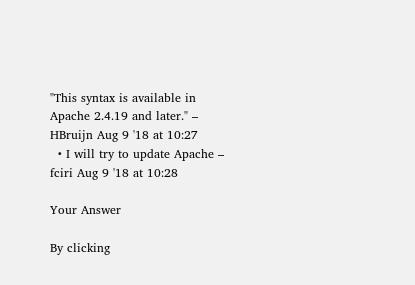"This syntax is available in Apache 2.4.19 and later." – HBruijn Aug 9 '18 at 10:27
  • I will try to update Apache – fciri Aug 9 '18 at 10:28

Your Answer

By clicking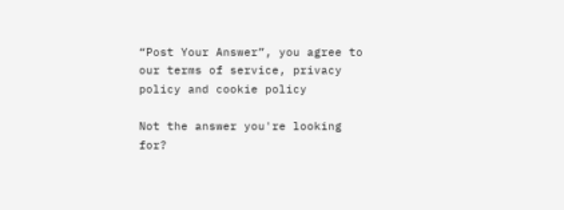“Post Your Answer”, you agree to our terms of service, privacy policy and cookie policy

Not the answer you're looking for?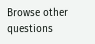Browse other questions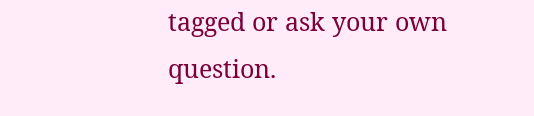tagged or ask your own question.